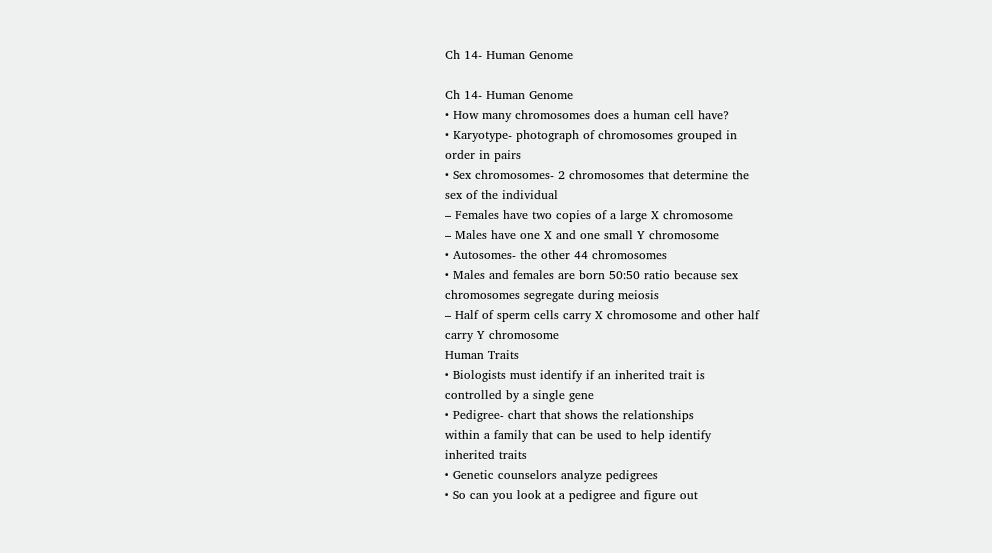Ch 14- Human Genome

Ch 14- Human Genome
• How many chromosomes does a human cell have?
• Karyotype- photograph of chromosomes grouped in
order in pairs
• Sex chromosomes- 2 chromosomes that determine the
sex of the individual
– Females have two copies of a large X chromosome
– Males have one X and one small Y chromosome
• Autosomes- the other 44 chromosomes
• Males and females are born 50:50 ratio because sex
chromosomes segregate during meiosis
– Half of sperm cells carry X chromosome and other half
carry Y chromosome
Human Traits
• Biologists must identify if an inherited trait is
controlled by a single gene
• Pedigree- chart that shows the relationships
within a family that can be used to help identify
inherited traits
• Genetic counselors analyze pedigrees
• So can you look at a pedigree and figure out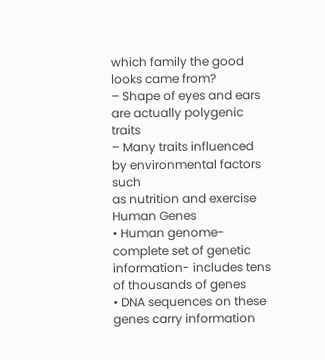which family the good looks came from?
– Shape of eyes and ears are actually polygenic traits
– Many traits influenced by environmental factors such
as nutrition and exercise
Human Genes
• Human genome- complete set of genetic
information- includes tens of thousands of genes
• DNA sequences on these genes carry information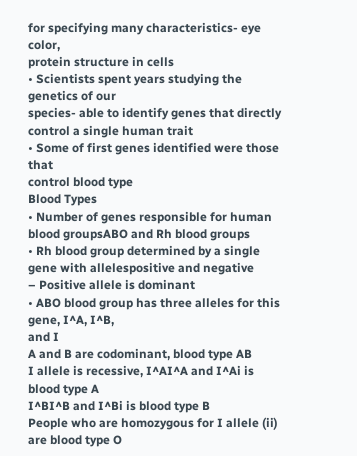for specifying many characteristics- eye color,
protein structure in cells
• Scientists spent years studying the genetics of our
species- able to identify genes that directly
control a single human trait
• Some of first genes identified were those that
control blood type
Blood Types
• Number of genes responsible for human blood groupsABO and Rh blood groups
• Rh blood group determined by a single gene with allelespositive and negative
– Positive allele is dominant
• ABO blood group has three alleles for this gene, I^A, I^B,
and I
A and B are codominant, blood type AB
I allele is recessive, I^AI^A and I^Ai is blood type A
I^BI^B and I^Bi is blood type B
People who are homozygous for I allele (ii) are blood type O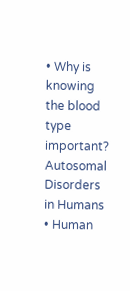• Why is knowing the blood type important?
Autosomal Disorders in Humans
• Human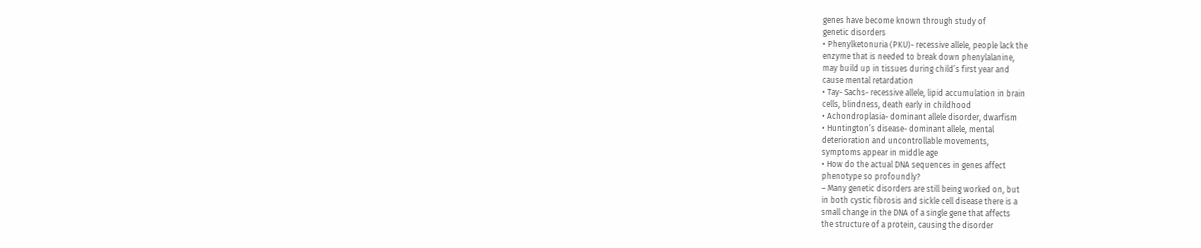genes have become known through study of
genetic disorders
• Phenylketonuria (PKU)- recessive allele, people lack the
enzyme that is needed to break down phenylalanine,
may build up in tissues during child’s first year and
cause mental retardation
• Tay- Sachs- recessive allele, lipid accumulation in brain
cells, blindness, death early in childhood
• Achondroplasia- dominant allele disorder, dwarfism
• Huntington’s disease- dominant allele, mental
deterioration and uncontrollable movements,
symptoms appear in middle age
• How do the actual DNA sequences in genes affect
phenotype so profoundly?
– Many genetic disorders are still being worked on, but
in both cystic fibrosis and sickle cell disease there is a
small change in the DNA of a single gene that affects
the structure of a protein, causing the disorder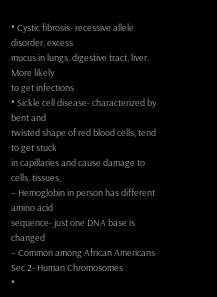• Cystic fibrosis- recessive allele disorder, excess
mucus in lungs, digestive tract, liver. More likely
to get infections
• Sickle cell disease- characterized by bent and
twisted shape of red blood cells, tend to get stuck
in capillaries and cause damage to cells, tissues,
– Hemoglobin in person has different amino acid
sequence- just one DNA base is changed
– Common among African Americans
Sec 2- Human Chromosomes
•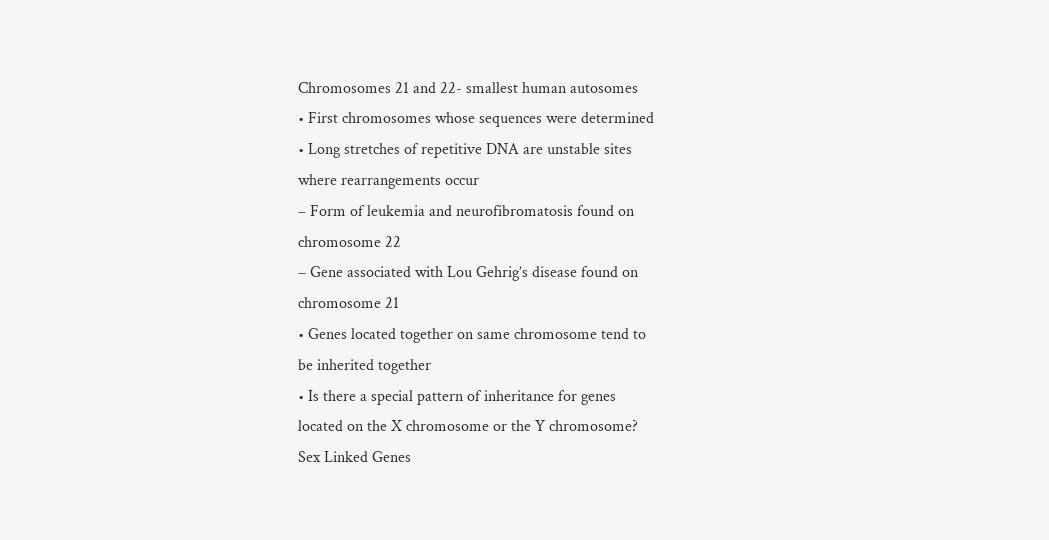Chromosomes 21 and 22- smallest human autosomes
• First chromosomes whose sequences were determined
• Long stretches of repetitive DNA are unstable sites
where rearrangements occur
– Form of leukemia and neurofibromatosis found on
chromosome 22
– Gene associated with Lou Gehrig’s disease found on
chromosome 21
• Genes located together on same chromosome tend to
be inherited together
• Is there a special pattern of inheritance for genes
located on the X chromosome or the Y chromosome?
Sex Linked Genes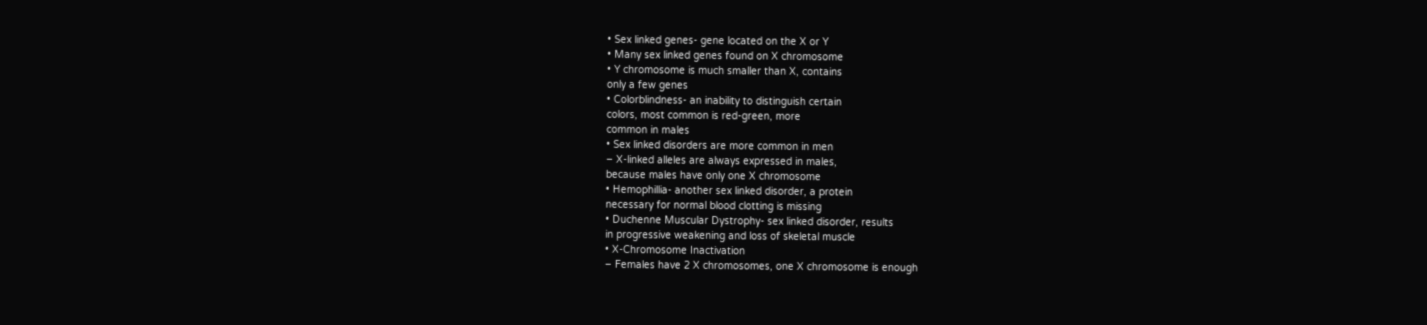• Sex linked genes- gene located on the X or Y
• Many sex linked genes found on X chromosome
• Y chromosome is much smaller than X, contains
only a few genes
• Colorblindness- an inability to distinguish certain
colors, most common is red-green, more
common in males
• Sex linked disorders are more common in men
– X-linked alleles are always expressed in males,
because males have only one X chromosome
• Hemophillia- another sex linked disorder, a protein
necessary for normal blood clotting is missing
• Duchenne Muscular Dystrophy- sex linked disorder, results
in progressive weakening and loss of skeletal muscle
• X-Chromosome Inactivation
– Females have 2 X chromosomes, one X chromosome is enough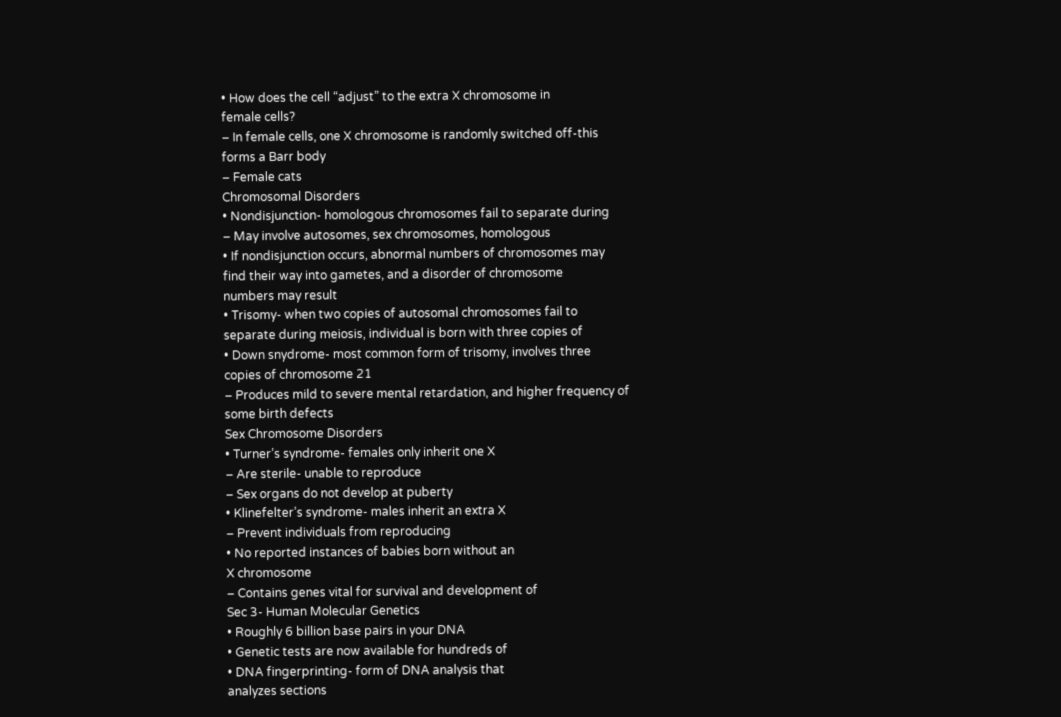• How does the cell “adjust” to the extra X chromosome in
female cells?
– In female cells, one X chromosome is randomly switched off-this
forms a Barr body
– Female cats
Chromosomal Disorders
• Nondisjunction- homologous chromosomes fail to separate during
– May involve autosomes, sex chromosomes, homologous
• If nondisjunction occurs, abnormal numbers of chromosomes may
find their way into gametes, and a disorder of chromosome
numbers may result
• Trisomy- when two copies of autosomal chromosomes fail to
separate during meiosis, individual is born with three copies of
• Down snydrome- most common form of trisomy, involves three
copies of chromosome 21
– Produces mild to severe mental retardation, and higher frequency of
some birth defects
Sex Chromosome Disorders
• Turner’s syndrome- females only inherit one X
– Are sterile- unable to reproduce
– Sex organs do not develop at puberty
• Klinefelter’s syndrome- males inherit an extra X
– Prevent individuals from reproducing
• No reported instances of babies born without an
X chromosome
– Contains genes vital for survival and development of
Sec 3- Human Molecular Genetics
• Roughly 6 billion base pairs in your DNA
• Genetic tests are now available for hundreds of
• DNA fingerprinting- form of DNA analysis that
analyzes sections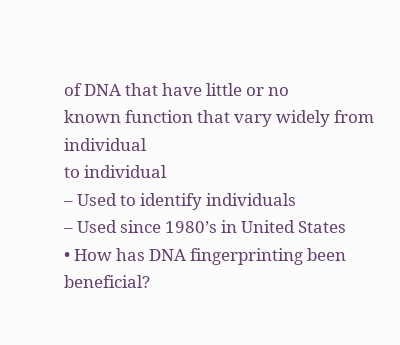of DNA that have little or no
known function that vary widely from individual
to individual
– Used to identify individuals
– Used since 1980’s in United States
• How has DNA fingerprinting been beneficial?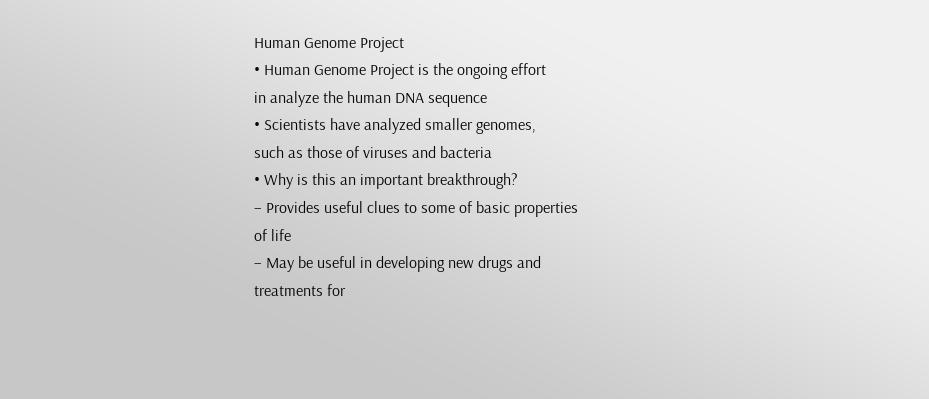Human Genome Project
• Human Genome Project is the ongoing effort
in analyze the human DNA sequence
• Scientists have analyzed smaller genomes,
such as those of viruses and bacteria
• Why is this an important breakthrough?
– Provides useful clues to some of basic properties
of life
– May be useful in developing new drugs and
treatments for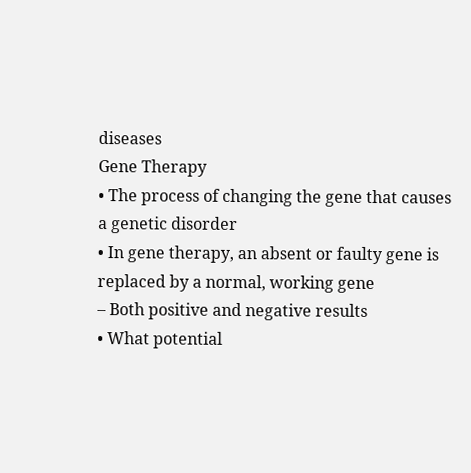diseases
Gene Therapy
• The process of changing the gene that causes
a genetic disorder
• In gene therapy, an absent or faulty gene is
replaced by a normal, working gene
– Both positive and negative results
• What potential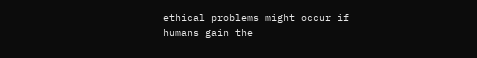ethical problems might occur if
humans gain the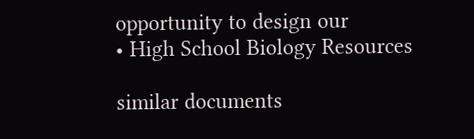opportunity to design our
• High School Biology Resources

similar documents